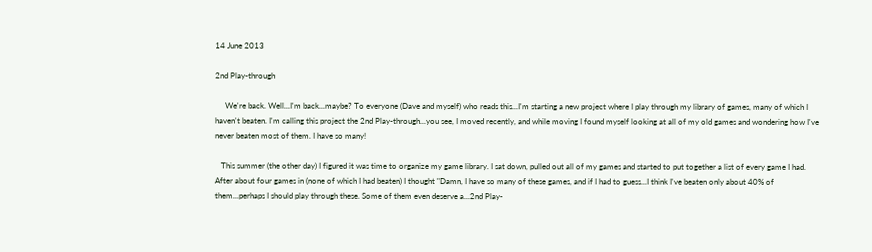14 June 2013

2nd Play-through

     We're back. Well...I'm back...maybe? To everyone (Dave and myself) who reads this...I'm starting a new project where I play through my library of games, many of which I haven't beaten. I'm calling this project the 2nd Play-through...you see, I moved recently, and while moving I found myself looking at all of my old games and wondering how I've never beaten most of them. I have so many!

   This summer (the other day) I figured it was time to organize my game library. I sat down, pulled out all of my games and started to put together a list of every game I had. After about four games in (none of which I had beaten) I thought "Damn, I have so many of these games, and if I had to guess...I think I've beaten only about 40% of them...perhaps I should play through these. Some of them even deserve a...2nd Play-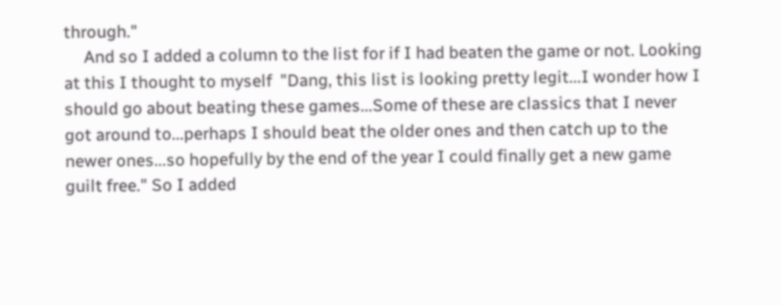through."
     And so I added a column to the list for if I had beaten the game or not. Looking at this I thought to myself  "Dang, this list is looking pretty legit...I wonder how I should go about beating these games...Some of these are classics that I never got around to...perhaps I should beat the older ones and then catch up to the newer ones...so hopefully by the end of the year I could finally get a new game guilt free." So I added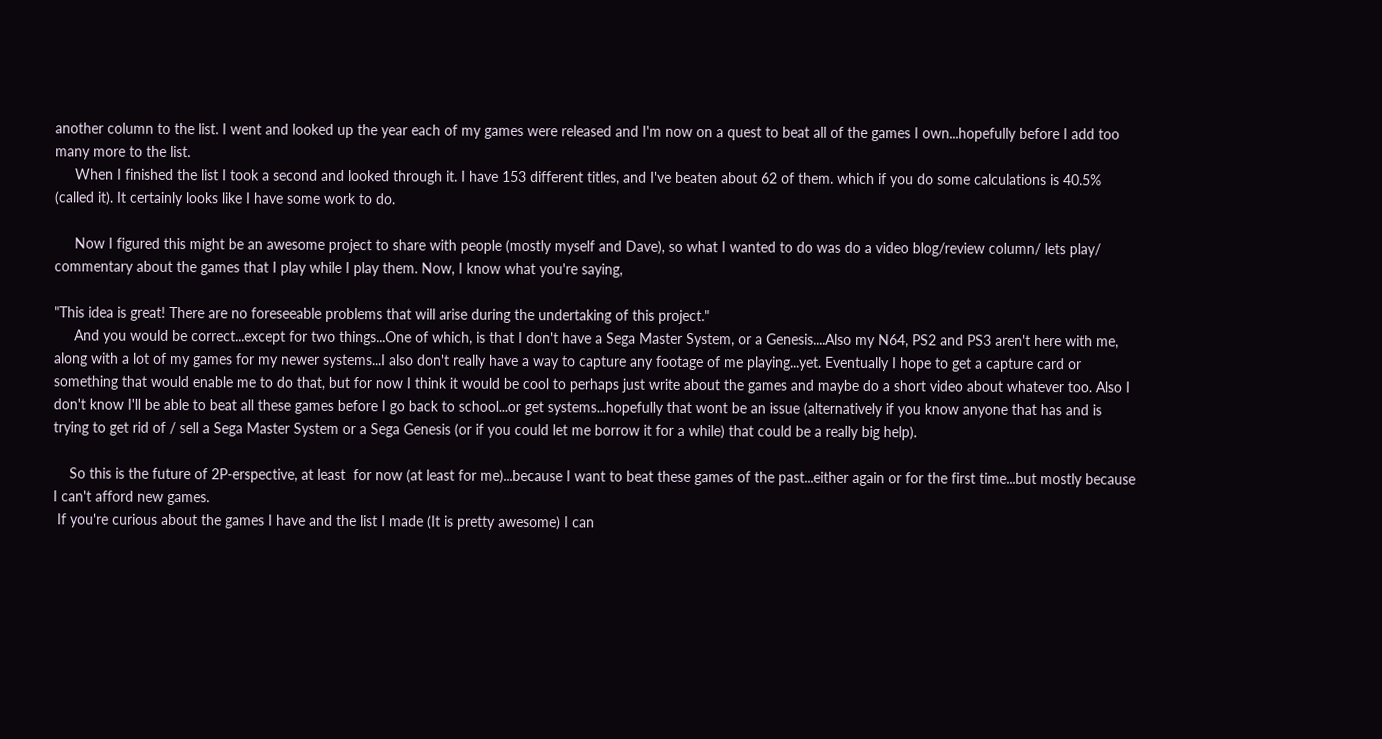another column to the list. I went and looked up the year each of my games were released and I'm now on a quest to beat all of the games I own...hopefully before I add too many more to the list.
     When I finished the list I took a second and looked through it. I have 153 different titles, and I've beaten about 62 of them. which if you do some calculations is 40.5% (called it). It certainly looks like I have some work to do.

     Now I figured this might be an awesome project to share with people (mostly myself and Dave), so what I wanted to do was do a video blog/review column/ lets play/ commentary about the games that I play while I play them. Now, I know what you're saying,

"This idea is great! There are no foreseeable problems that will arise during the undertaking of this project."
     And you would be correct...except for two things...One of which, is that I don't have a Sega Master System, or a Genesis....Also my N64, PS2 and PS3 aren't here with me, along with a lot of my games for my newer systems...I also don't really have a way to capture any footage of me playing...yet. Eventually I hope to get a capture card or something that would enable me to do that, but for now I think it would be cool to perhaps just write about the games and maybe do a short video about whatever too. Also I don't know I'll be able to beat all these games before I go back to school...or get systems...hopefully that wont be an issue (alternatively if you know anyone that has and is trying to get rid of / sell a Sega Master System or a Sega Genesis (or if you could let me borrow it for a while) that could be a really big help).

    So this is the future of 2P-erspective, at least  for now (at least for me)...because I want to beat these games of the past...either again or for the first time...but mostly because I can't afford new games.
 If you're curious about the games I have and the list I made (It is pretty awesome) I can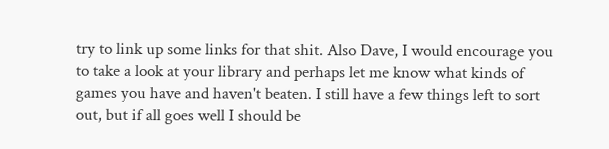try to link up some links for that shit. Also Dave, I would encourage you to take a look at your library and perhaps let me know what kinds of games you have and haven't beaten. I still have a few things left to sort out, but if all goes well I should be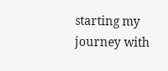starting my journey with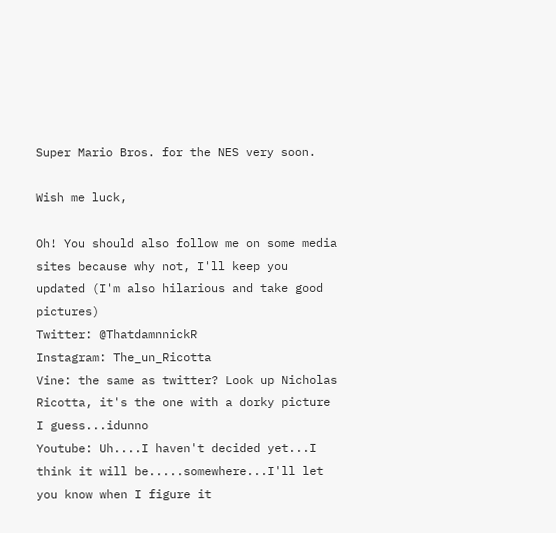Super Mario Bros. for the NES very soon.

Wish me luck,

Oh! You should also follow me on some media sites because why not, I'll keep you updated (I'm also hilarious and take good pictures)
Twitter: @ThatdamnnickR
Instagram: The_un_Ricotta
Vine: the same as twitter? Look up Nicholas Ricotta, it's the one with a dorky picture I guess...idunno
Youtube: Uh....I haven't decided yet...I think it will be.....somewhere...I'll let you know when I figure it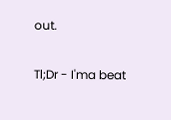out.

Tl;Dr - I'ma beat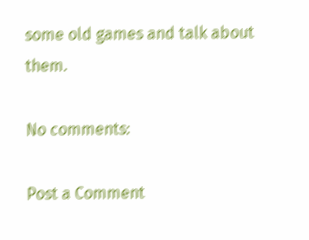some old games and talk about them.

No comments:

Post a Comment